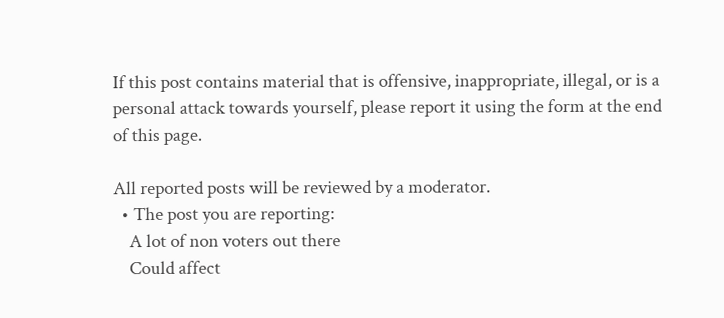If this post contains material that is offensive, inappropriate, illegal, or is a personal attack towards yourself, please report it using the form at the end of this page.

All reported posts will be reviewed by a moderator.
  • The post you are reporting:
    A lot of non voters out there
    Could affect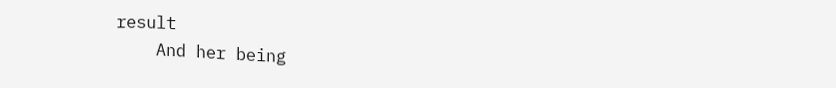result
    And her being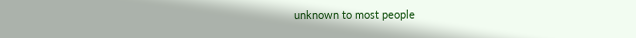unknown to most people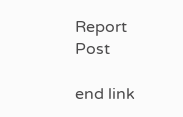Report Post

end link